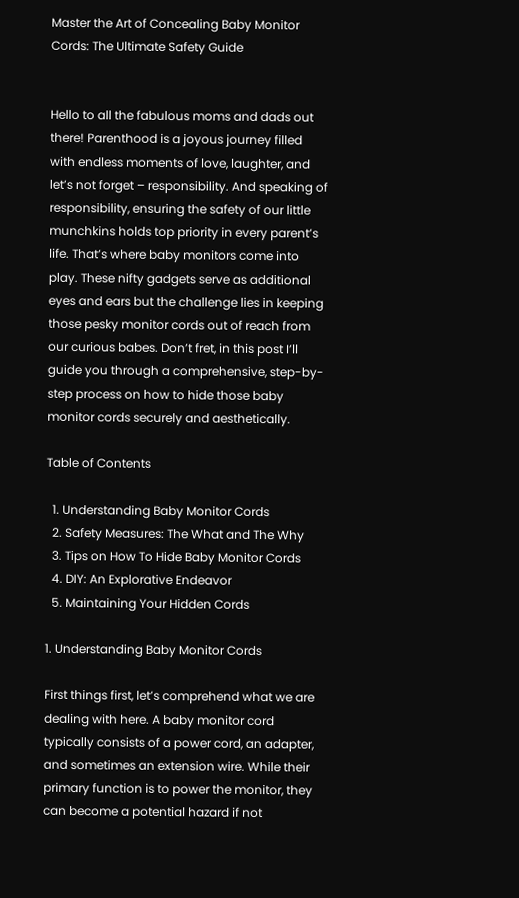Master the Art of Concealing Baby Monitor Cords: The Ultimate Safety Guide


Hello to all the fabulous moms and dads out there! Parenthood is a joyous journey filled with endless moments of love, laughter, and let’s not forget – responsibility. And speaking of responsibility, ensuring the safety of our little munchkins holds top priority in every parent’s life. That’s where baby monitors come into play. These nifty gadgets serve as additional eyes and ears but the challenge lies in keeping those pesky monitor cords out of reach from our curious babes. Don’t fret, in this post I’ll guide you through a comprehensive, step-by-step process on how to hide those baby monitor cords securely and aesthetically.

Table of Contents

  1. Understanding Baby Monitor Cords
  2. Safety Measures: The What and The Why
  3. Tips on How To Hide Baby Monitor Cords
  4. DIY: An Explorative Endeavor
  5. Maintaining Your Hidden Cords

1. Understanding Baby Monitor Cords

First things first, let’s comprehend what we are dealing with here. A baby monitor cord typically consists of a power cord, an adapter, and sometimes an extension wire. While their primary function is to power the monitor, they can become a potential hazard if not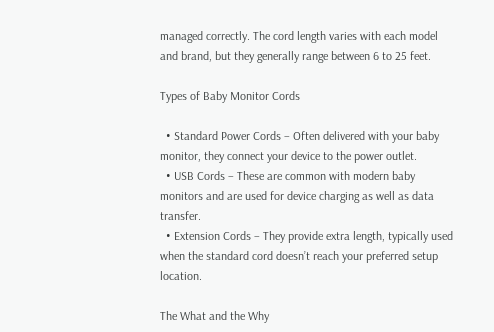managed correctly. The cord length varies with each model and brand, but they generally range between 6 to 25 feet.

Types of Baby Monitor Cords

  • Standard Power Cords – Often delivered with your baby monitor, they connect your device to the power outlet.
  • USB Cords – These are common with modern baby monitors and are used for device charging as well as data transfer.
  • Extension Cords – They provide extra length, typically used when the standard cord doesn’t reach your preferred setup location.

The What and the Why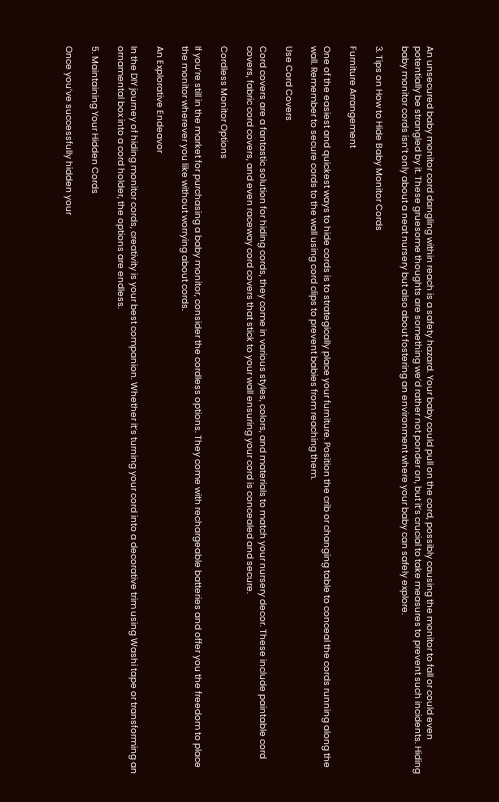An unsecured baby monitor cord dangling within reach is a safety hazard. Your baby could pull on the cord, possibly causing the monitor to fall or could even potentially be strangled by it. These gruesome thoughts are something we’d rather not ponder on, but it’s crucial to take measures to prevent such incidents. Hiding baby monitor cords isn’t only about a neat nursery but also about fostering an environment where your baby can safely explore.

3. Tips on How to Hide Baby Monitor Cords

Furniture Arrangement

One of the easiest and quickest ways to hide cords is to strategically place your furniture. Position the crib or changing table to conceal the cords running along the wall. Remember to secure cords to the wall using cord clips to prevent babies from reaching them.

Use Cord Covers

Cord covers are a fantastic solution for hiding cords, they come in various styles, colors, and materials to match your nursery decor. These include paintable cord covers, fabric cord covers, and even raceway cord covers that stick to your wall ensuring your cord is concealed and secure.

Cordless Monitor Options

If you’re still in the market for purchasing a baby monitor, consider the cordless options. They come with rechargeable batteries and offer you the freedom to place the monitor wherever you like without worrying about cords.

An Explorative Endeavor

In the DIY journey of hiding monitor cords, creativity is your best companion. Whether it’s turning your cord into a decorative trim using Washi tape or transforming an ornamental box into a cord holder, the options are endless.

5. Maintaining Your Hidden Cords

Once you’ve successfully hidden your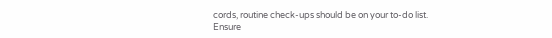cords, routine check-ups should be on your to-do list. Ensure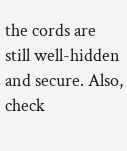the cords are still well-hidden and secure. Also, check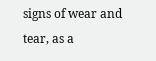signs of wear and tear, as a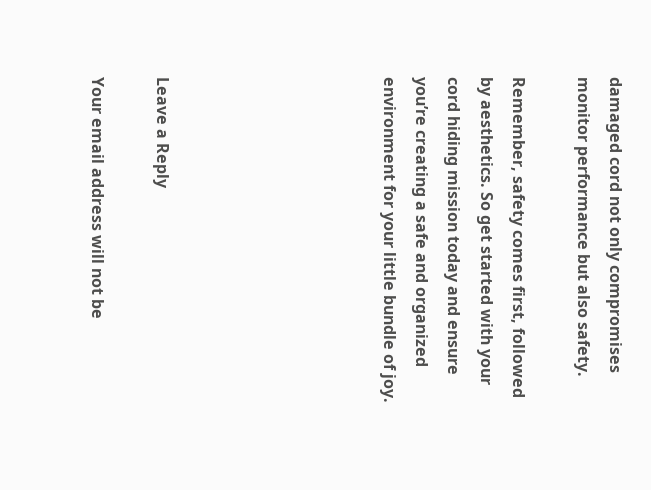damaged cord not only compromises monitor performance but also safety.

Remember, safety comes first, followed by aesthetics. So get started with your cord hiding mission today and ensure you’re creating a safe and organized environment for your little bundle of joy.






Leave a Reply

Your email address will not be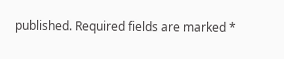published. Required fields are marked *